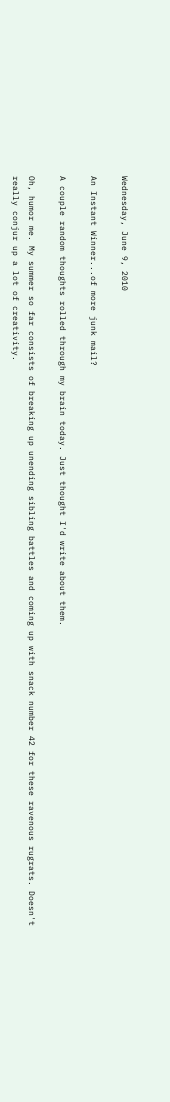Wednesday, June 9, 2010

An Instant Winner...of more junk mail?

A couple random thoughts rolled through my brain today. Just thought I'd write about them.

Oh, humor me. My summer so far consists of breaking up unending sibling battles and coming up with snack number 42 for these ravenous rugrats. Doesn't really conjur up a lot of creativity.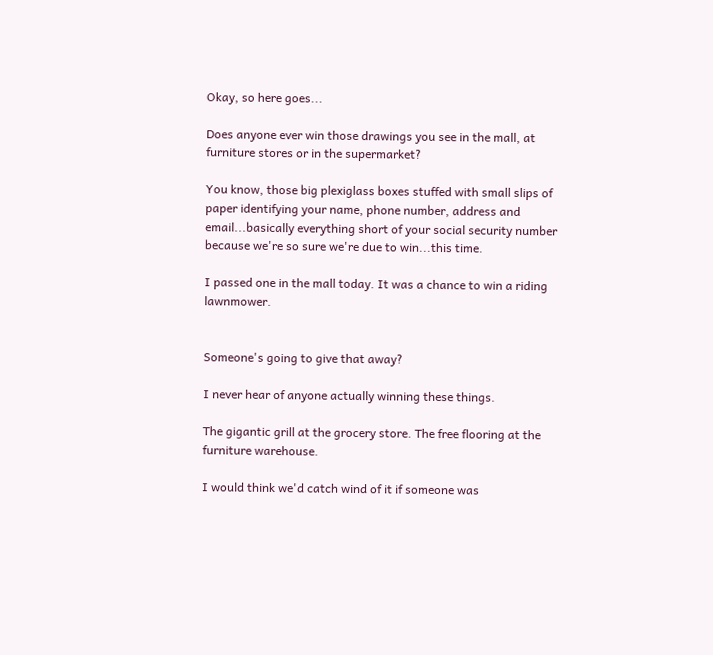Okay, so here goes...

Does anyone ever win those drawings you see in the mall, at furniture stores or in the supermarket?

You know, those big plexiglass boxes stuffed with small slips of paper identifying your name, phone number, address and email...basically everything short of your social security number because we're so sure we're due to win...this time.

I passed one in the mall today. It was a chance to win a riding lawnmower.


Someone's going to give that away?

I never hear of anyone actually winning these things.

The gigantic grill at the grocery store. The free flooring at the furniture warehouse.

I would think we'd catch wind of it if someone was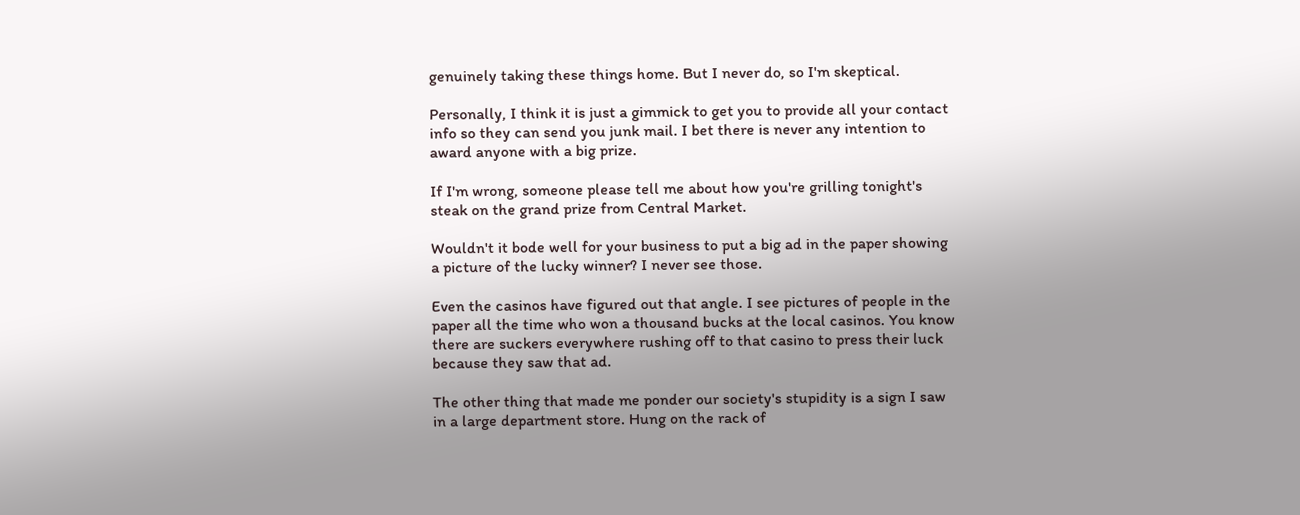genuinely taking these things home. But I never do, so I'm skeptical.

Personally, I think it is just a gimmick to get you to provide all your contact info so they can send you junk mail. I bet there is never any intention to award anyone with a big prize.

If I'm wrong, someone please tell me about how you're grilling tonight's steak on the grand prize from Central Market.

Wouldn't it bode well for your business to put a big ad in the paper showing a picture of the lucky winner? I never see those.

Even the casinos have figured out that angle. I see pictures of people in the paper all the time who won a thousand bucks at the local casinos. You know there are suckers everywhere rushing off to that casino to press their luck because they saw that ad.

The other thing that made me ponder our society's stupidity is a sign I saw in a large department store. Hung on the rack of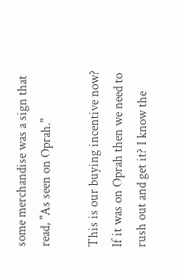some merchandise was a sign that read, "As seen on Oprah."

This is our buying incentive now? If it was on Oprah then we need to rush out and get it? I know the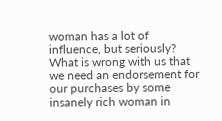woman has a lot of influence, but seriously? What is wrong with us that we need an endorsement for our purchases by some insanely rich woman in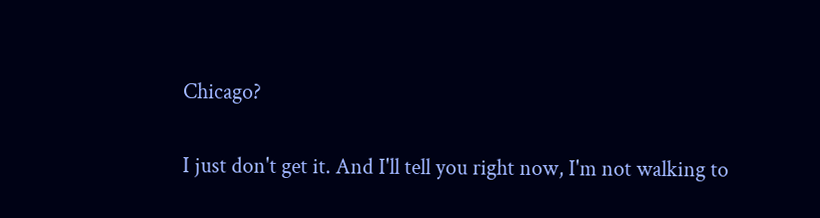Chicago?

I just don't get it. And I'll tell you right now, I'm not walking to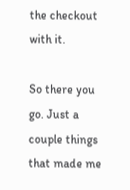the checkout with it.

So there you go. Just a couple things that made me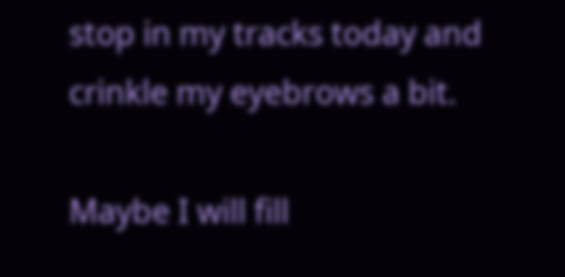stop in my tracks today and crinkle my eyebrows a bit.

Maybe I will fill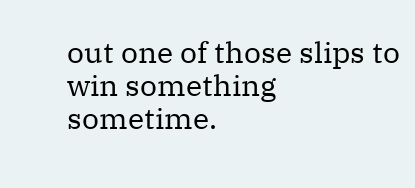out one of those slips to win something sometime.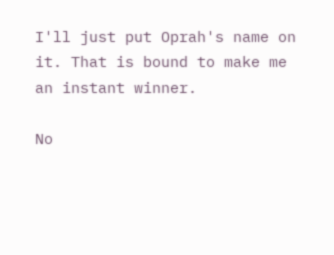I'll just put Oprah's name on it. That is bound to make me an instant winner.

No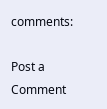comments:

Post a Comment